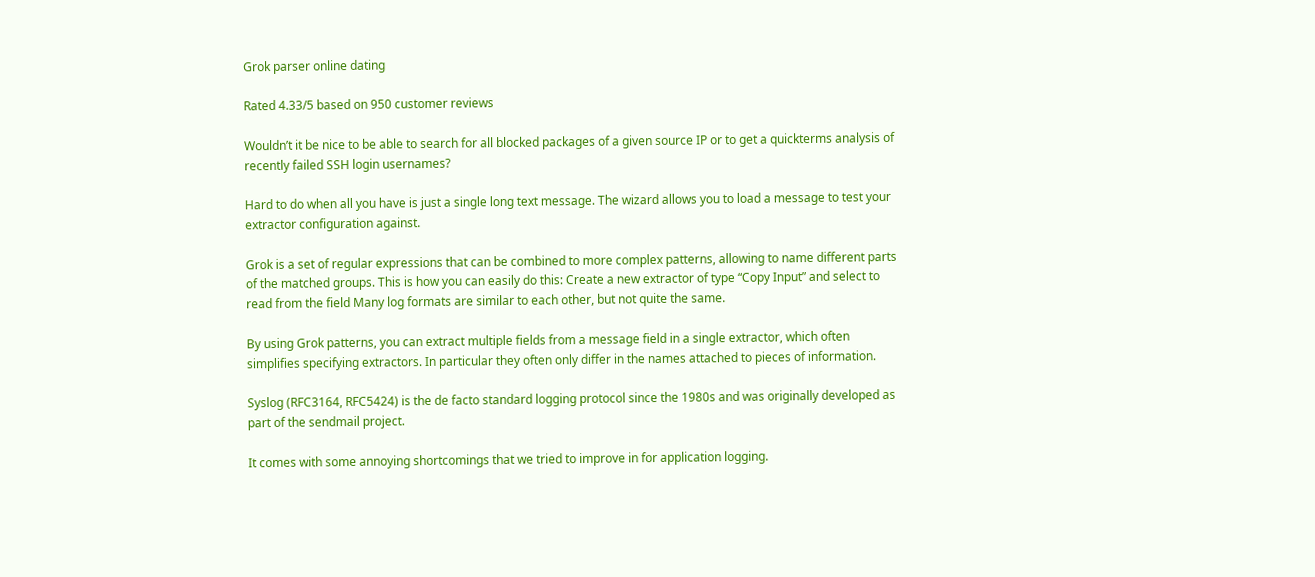Grok parser online dating

Rated 4.33/5 based on 950 customer reviews

Wouldn’t it be nice to be able to search for all blocked packages of a given source IP or to get a quickterms analysis of recently failed SSH login usernames?

Hard to do when all you have is just a single long text message. The wizard allows you to load a message to test your extractor configuration against.

Grok is a set of regular expressions that can be combined to more complex patterns, allowing to name different parts of the matched groups. This is how you can easily do this: Create a new extractor of type “Copy Input” and select to read from the field Many log formats are similar to each other, but not quite the same.

By using Grok patterns, you can extract multiple fields from a message field in a single extractor, which often simplifies specifying extractors. In particular they often only differ in the names attached to pieces of information.

Syslog (RFC3164, RFC5424) is the de facto standard logging protocol since the 1980s and was originally developed as part of the sendmail project.

It comes with some annoying shortcomings that we tried to improve in for application logging.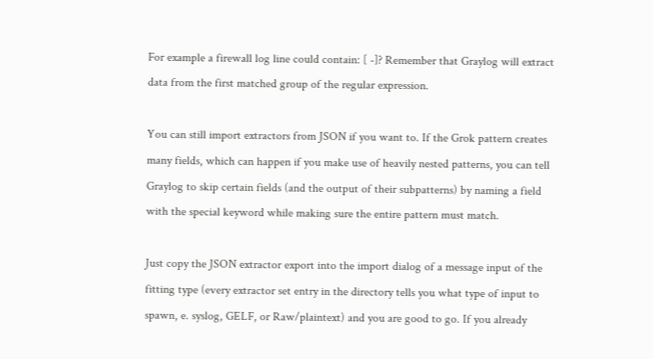For example a firewall log line could contain: [ -]? Remember that Graylog will extract data from the first matched group of the regular expression.

You can still import extractors from JSON if you want to. If the Grok pattern creates many fields, which can happen if you make use of heavily nested patterns, you can tell Graylog to skip certain fields (and the output of their subpatterns) by naming a field with the special keyword while making sure the entire pattern must match.

Just copy the JSON extractor export into the import dialog of a message input of the fitting type (every extractor set entry in the directory tells you what type of input to spawn, e. syslog, GELF, or Raw/plaintext) and you are good to go. If you already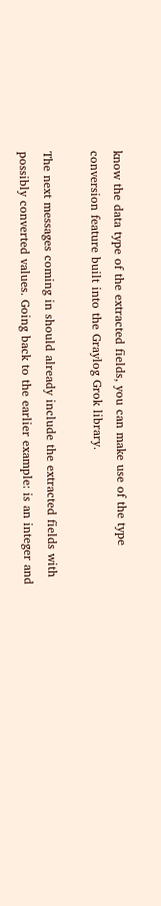know the data type of the extracted fields, you can make use of the type conversion feature built into the Graylog Grok library.

The next messages coming in should already include the extracted fields with possibly converted values. Going back to the earlier example: is an integer and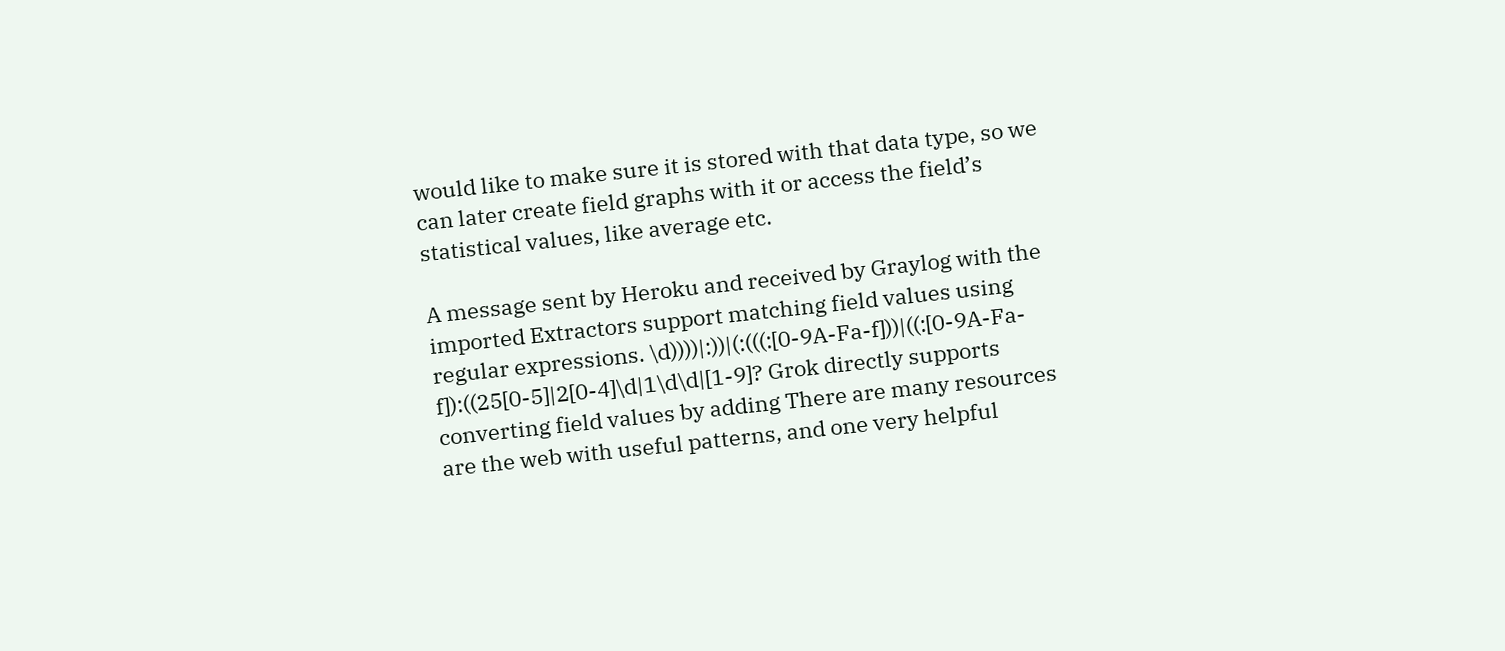would like to make sure it is stored with that data type, so we can later create field graphs with it or access the field’s statistical values, like average etc.

A message sent by Heroku and received by Graylog with the imported Extractors support matching field values using regular expressions. \d))))|:))|(:(((:[0-9A-Fa-f]))|((:[0-9A-Fa-f]):((25[0-5]|2[0-4]\d|1\d\d|[1-9]? Grok directly supports converting field values by adding There are many resources are the web with useful patterns, and one very helpful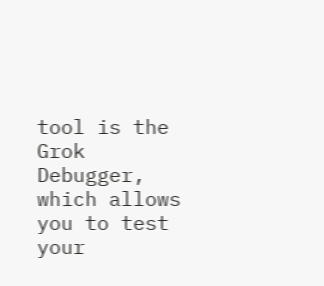tool is the Grok Debugger, which allows you to test your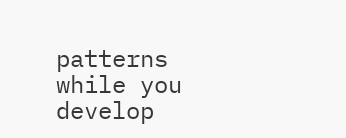patterns while you develop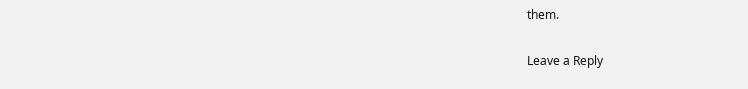them.

Leave a Reply